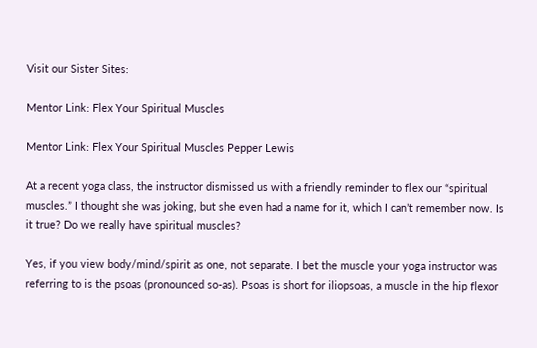Visit our Sister Sites:

Mentor Link: Flex Your Spiritual Muscles

Mentor Link: Flex Your Spiritual Muscles Pepper Lewis

At a recent yoga class, the instructor dismissed us with a friendly reminder to flex our “spiritual muscles.” I thought she was joking, but she even had a name for it, which I can’t remember now. Is it true? Do we really have spiritual muscles?

Yes, if you view body/mind/spirit as one, not separate. I bet the muscle your yoga instructor was referring to is the psoas (pronounced so-as). Psoas is short for iliopsoas, a muscle in the hip flexor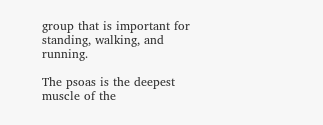group that is important for standing, walking, and running.

The psoas is the deepest muscle of the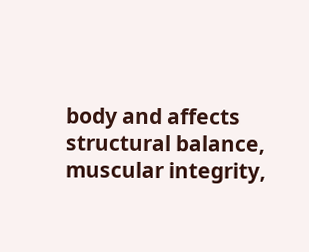body and affects structural balance, muscular integrity,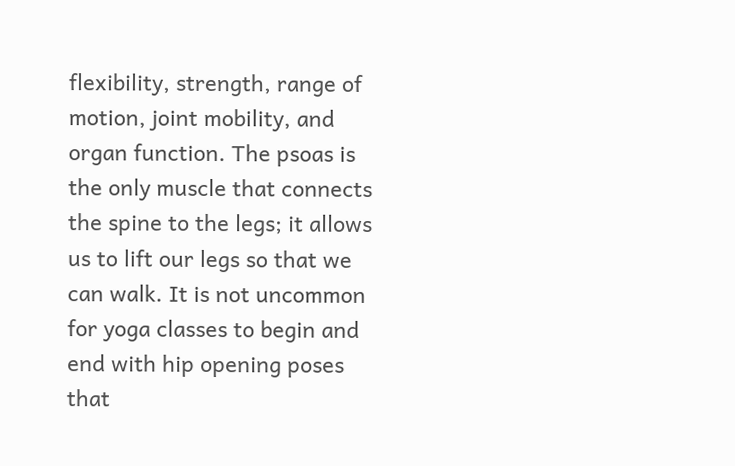flexibility, strength, range of motion, joint mobility, and organ function. The psoas is the only muscle that connects the spine to the legs; it allows us to lift our legs so that we can walk. It is not uncommon for yoga classes to begin and end with hip opening poses that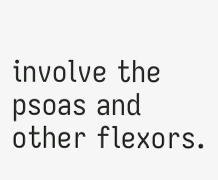involve the psoas and other flexors.